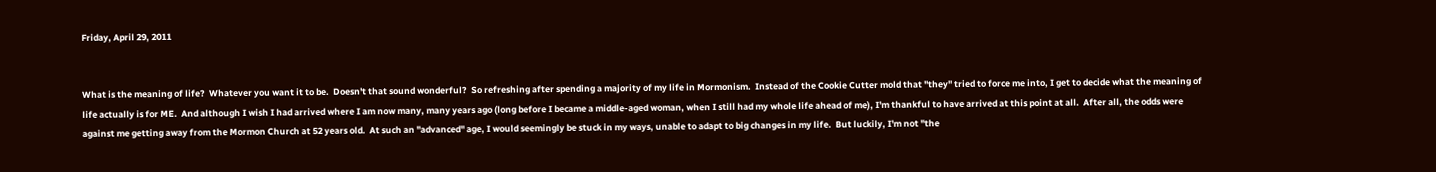Friday, April 29, 2011


What is the meaning of life?  Whatever you want it to be.  Doesn't that sound wonderful?  So refreshing after spending a majority of my life in Mormonism.  Instead of the Cookie Cutter mold that "they" tried to force me into, I get to decide what the meaning of life actually is for ME.  And although I wish I had arrived where I am now many, many years ago (long before I became a middle-aged woman, when I still had my whole life ahead of me), I'm thankful to have arrived at this point at all.  After all, the odds were against me getting away from the Mormon Church at 52 years old.  At such an "advanced" age, I would seemingly be stuck in my ways, unable to adapt to big changes in my life.  But luckily, I'm not "the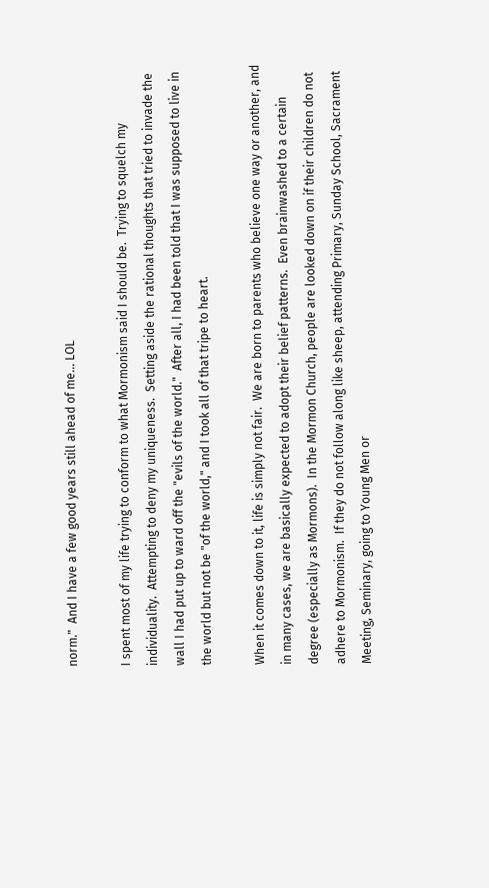norm."  And I have a few good years still ahead of me... LOL

I spent most of my life trying to conform to what Mormonism said I should be.  Trying to squelch my individuality.  Attempting to deny my uniqueness.  Setting aside the rational thoughts that tried to invade the wall I had put up to ward off the "evils of the world."  After all, I had been told that I was supposed to live in the world but not be "of the world," and I took all of that tripe to heart.

When it comes down to it, life is simply not fair.  We are born to parents who believe one way or another, and in many cases, we are basically expected to adopt their belief patterns.  Even brainwashed to a certain degree (especially as Mormons).  In the Mormon Church, people are looked down on if their children do not adhere to Mormonism.  If they do not follow along like sheep, attending Primary, Sunday School, Sacrament Meeting, Seminary, going to Young Men or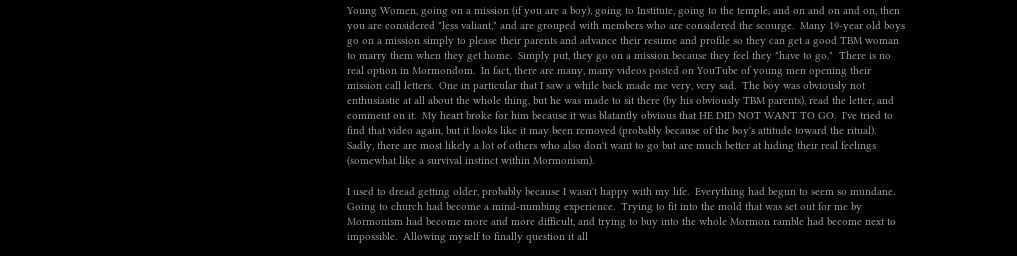Young Women, going on a mission (if you are a boy), going to Institute, going to the temple, and on and on and on, then you are considered "less valiant," and are grouped with members who are considered the scourge.  Many 19-year old boys go on a mission simply to please their parents and advance their resume and profile so they can get a good TBM woman to marry them when they get home.  Simply put, they go on a mission because they feel they "have to go."  There is no real option in Mormondom.  In fact, there are many, many videos posted on YouTube of young men opening their mission call letters.  One in particular that I saw a while back made me very, very sad.  The boy was obviously not enthusiastic at all about the whole thing, but he was made to sit there (by his obviously TBM parents), read the letter, and comment on it.  My heart broke for him because it was blatantly obvious that HE DID NOT WANT TO GO.  I've tried to find that video again, but it looks like it may been removed (probably because of the boy's attitude toward the ritual).  Sadly, there are most likely a lot of others who also don't want to go but are much better at hiding their real feelings (somewhat like a survival instinct within Mormonism).

I used to dread getting older, probably because I wasn't happy with my life.  Everything had begun to seem so mundane.  Going to church had become a mind-numbing experience.  Trying to fit into the mold that was set out for me by Mormonism had become more and more difficult, and trying to buy into the whole Mormon ramble had become next to impossible.  Allowing myself to finally question it all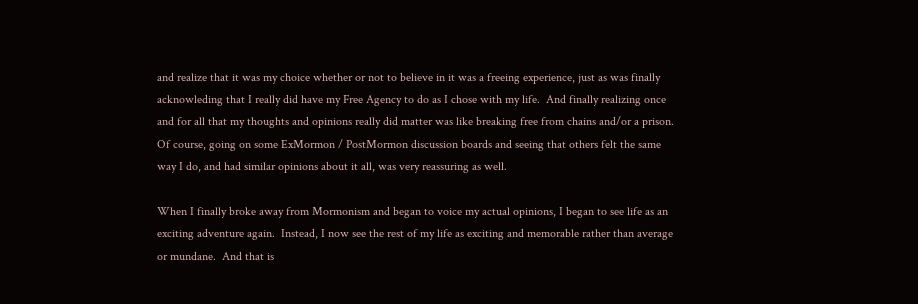and realize that it was my choice whether or not to believe in it was a freeing experience, just as was finally acknowleding that I really did have my Free Agency to do as I chose with my life.  And finally realizing once and for all that my thoughts and opinions really did matter was like breaking free from chains and/or a prison.  Of course, going on some ExMormon / PostMormon discussion boards and seeing that others felt the same way I do, and had similar opinions about it all, was very reassuring as well.

When I finally broke away from Mormonism and began to voice my actual opinions, I began to see life as an exciting adventure again.  Instead, I now see the rest of my life as exciting and memorable rather than average or mundane.  And that is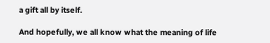a gift all by itself.

And hopefully, we all know what the meaning of life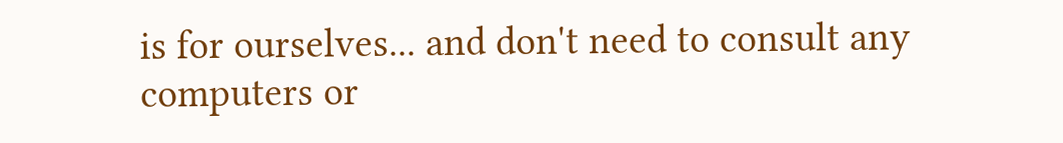is for ourselves... and don't need to consult any computers or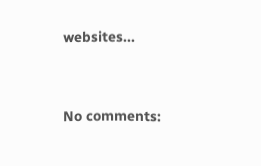websites...


No comments: